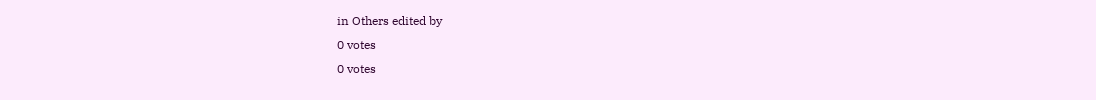in Others edited by
0 votes
0 votes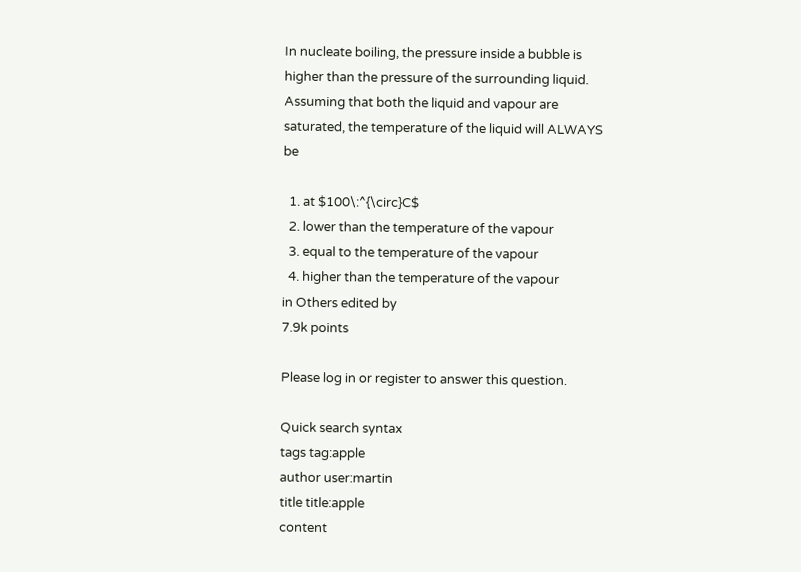In nucleate boiling, the pressure inside a bubble is higher than the pressure of the surrounding liquid. Assuming that both the liquid and vapour are saturated, the temperature of the liquid will ALWAYS be

  1. at $100\:^{\circ}C$
  2. lower than the temperature of the vapour
  3. equal to the temperature of the vapour
  4. higher than the temperature of the vapour
in Others edited by
7.9k points

Please log in or register to answer this question.

Quick search syntax
tags tag:apple
author user:martin
title title:apple
content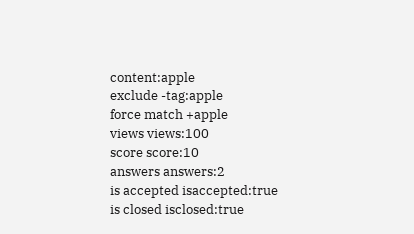content:apple
exclude -tag:apple
force match +apple
views views:100
score score:10
answers answers:2
is accepted isaccepted:true
is closed isclosed:true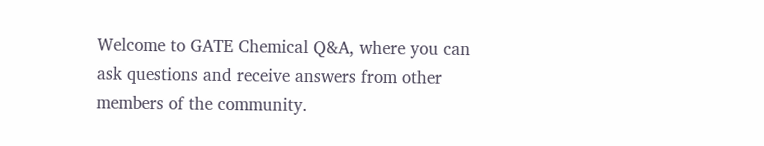Welcome to GATE Chemical Q&A, where you can ask questions and receive answers from other members of the community.